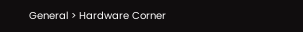General > Hardware Corner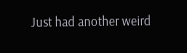Just had another weird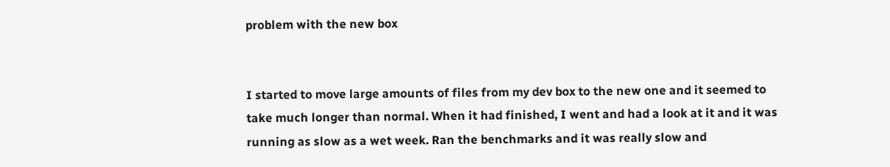problem with the new box


I started to move large amounts of files from my dev box to the new one and it seemed to take much longer than normal. When it had finished, I went and had a look at it and it was running as slow as a wet week. Ran the benchmarks and it was really slow and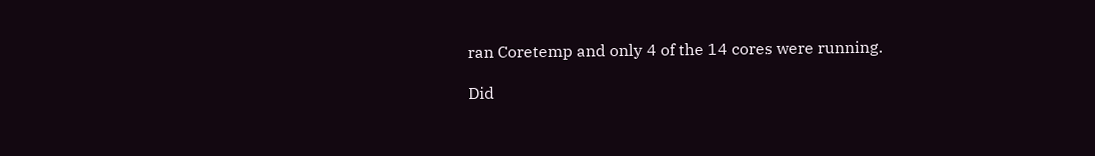ran Coretemp and only 4 of the 14 cores were running.

Did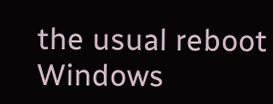the usual reboot Windows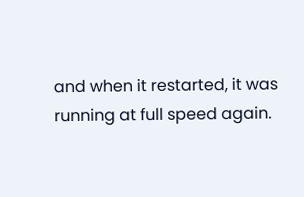and when it restarted, it was running at full speed again.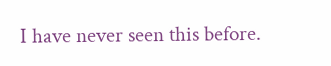I have never seen this before.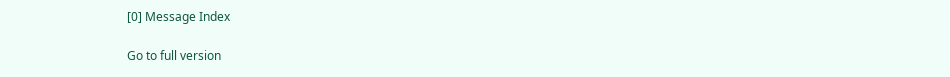[0] Message Index

Go to full version